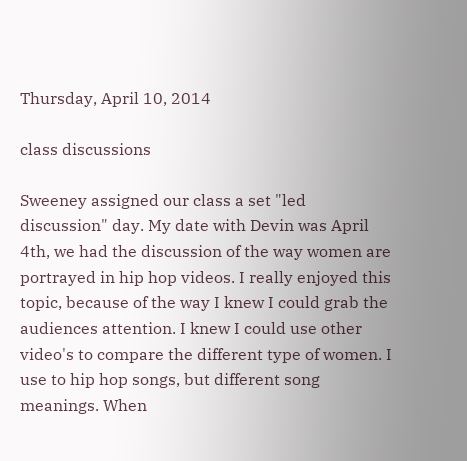Thursday, April 10, 2014

class discussions

Sweeney assigned our class a set "led discussion" day. My date with Devin was April 4th, we had the discussion of the way women are portrayed in hip hop videos. I really enjoyed this topic, because of the way I knew I could grab the audiences attention. I knew I could use other video's to compare the different type of women. I use to hip hop songs, but different song meanings. When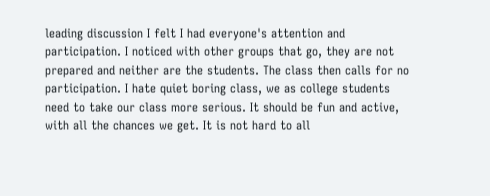leading discussion I felt I had everyone's attention and participation. I noticed with other groups that go, they are not prepared and neither are the students. The class then calls for no participation. I hate quiet boring class, we as college students need to take our class more serious. It should be fun and active, with all the chances we get. It is not hard to all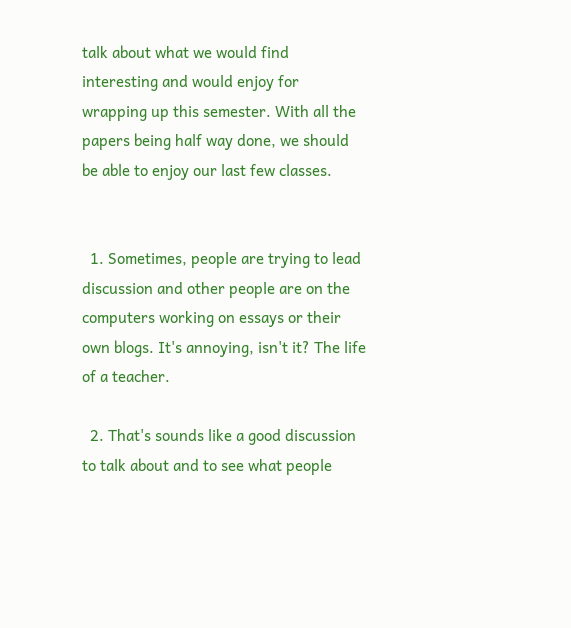talk about what we would find interesting and would enjoy for wrapping up this semester. With all the papers being half way done, we should be able to enjoy our last few classes.


  1. Sometimes, people are trying to lead discussion and other people are on the computers working on essays or their own blogs. It's annoying, isn't it? The life of a teacher.

  2. That's sounds like a good discussion to talk about and to see what people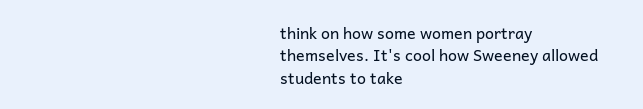think on how some women portray themselves. It's cool how Sweeney allowed students to take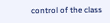control of the class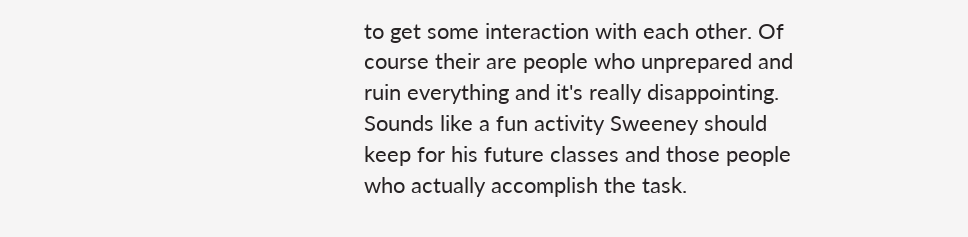to get some interaction with each other. Of course their are people who unprepared and ruin everything and it's really disappointing. Sounds like a fun activity Sweeney should keep for his future classes and those people who actually accomplish the task.